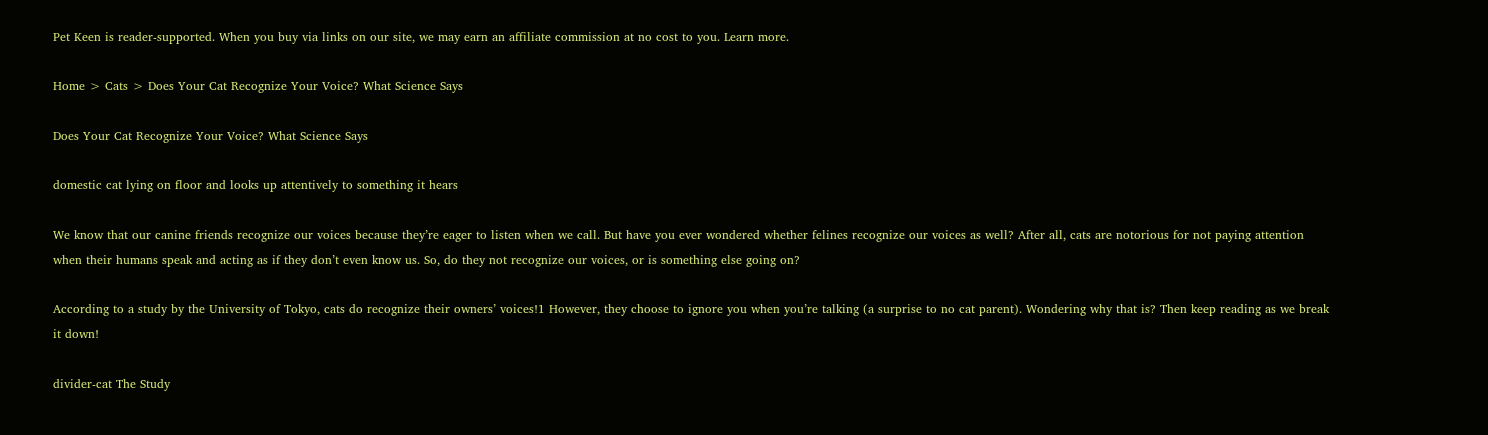Pet Keen is reader-supported. When you buy via links on our site, we may earn an affiliate commission at no cost to you. Learn more.

Home > Cats > Does Your Cat Recognize Your Voice? What Science Says

Does Your Cat Recognize Your Voice? What Science Says

domestic cat lying on floor and looks up attentively to something it hears

We know that our canine friends recognize our voices because they’re eager to listen when we call. But have you ever wondered whether felines recognize our voices as well? After all, cats are notorious for not paying attention when their humans speak and acting as if they don’t even know us. So, do they not recognize our voices, or is something else going on?

According to a study by the University of Tokyo, cats do recognize their owners’ voices!1 However, they choose to ignore you when you’re talking (a surprise to no cat parent). Wondering why that is? Then keep reading as we break it down!

divider-cat The Study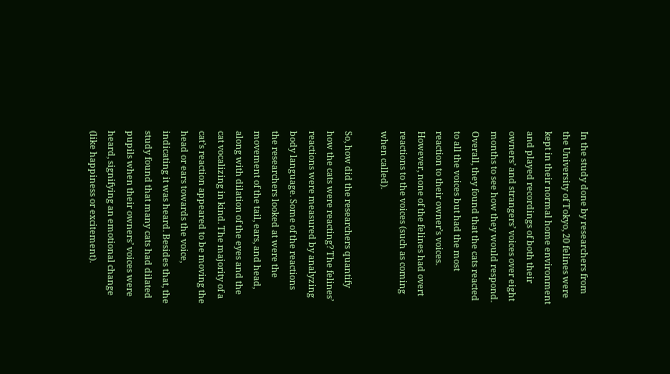In the study done by researchers from the University of Tokyo, 20 felines were kept in their normal home environment and played recordings of both their owners’ and strangers’ voices over eight months to see how they would respond. Overall, they found that the cats reacted to all the voices but had the most reaction to their owner’s voices. However, none of the felines had overt reactions to the voices (such as coming when called).

So, how did the researchers quantify how the cats were reacting? The felines’ reactions were measured by analyzing body language. Some of the reactions the researchers looked at were the movement of the tail, ears, and head, along with dilation of the eyes and the cat vocalizing in kind. The majority of a cat’s reaction appeared to be moving the head or ears towards the voice, indicating it was heard. Besides that, the study found that many cats had dilated pupils when their owners’ voices were heard, signifying an emotional change (like happiness or excitement).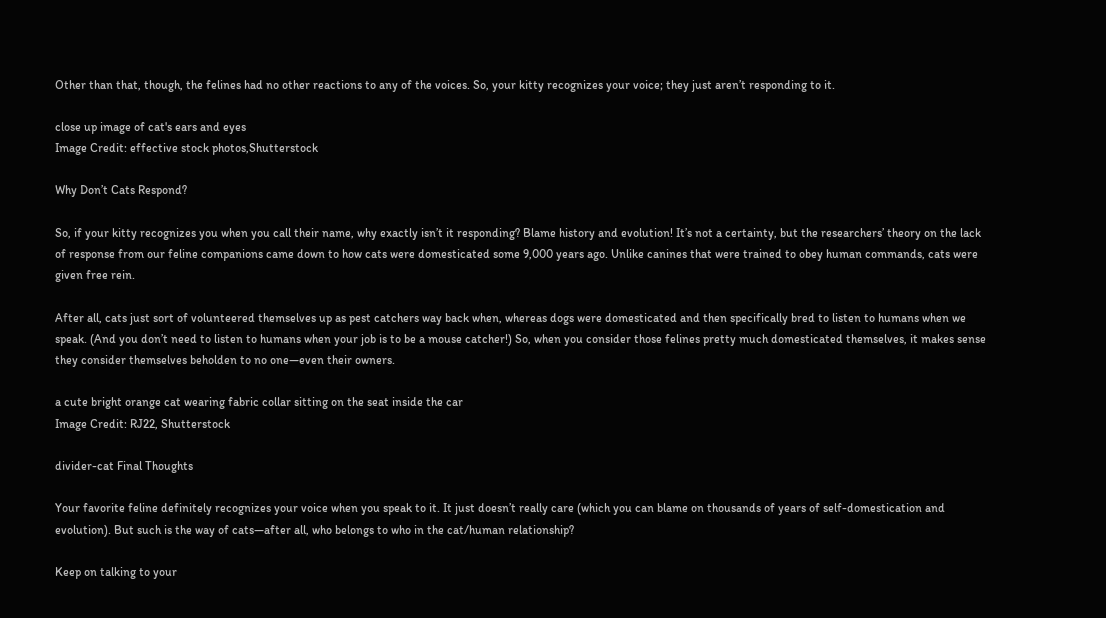Other than that, though, the felines had no other reactions to any of the voices. So, your kitty recognizes your voice; they just aren’t responding to it.

close up image of cat's ears and eyes
Image Credit: effective stock photos,Shutterstock

Why Don’t Cats Respond?

So, if your kitty recognizes you when you call their name, why exactly isn’t it responding? Blame history and evolution! It’s not a certainty, but the researchers’ theory on the lack of response from our feline companions came down to how cats were domesticated some 9,000 years ago. Unlike canines that were trained to obey human commands, cats were given free rein.

After all, cats just sort of volunteered themselves up as pest catchers way back when, whereas dogs were domesticated and then specifically bred to listen to humans when we speak. (And you don’t need to listen to humans when your job is to be a mouse catcher!) So, when you consider those felines pretty much domesticated themselves, it makes sense they consider themselves beholden to no one—even their owners.

a cute bright orange cat wearing fabric collar sitting on the seat inside the car
Image Credit: RJ22, Shutterstock

divider-cat Final Thoughts

Your favorite feline definitely recognizes your voice when you speak to it. It just doesn’t really care (which you can blame on thousands of years of self-domestication and evolution). But such is the way of cats—after all, who belongs to who in the cat/human relationship?

Keep on talking to your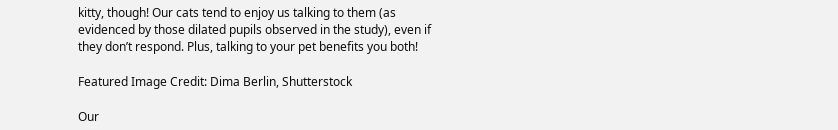kitty, though! Our cats tend to enjoy us talking to them (as evidenced by those dilated pupils observed in the study), even if they don’t respond. Plus, talking to your pet benefits you both!

Featured Image Credit: Dima Berlin, Shutterstock

Our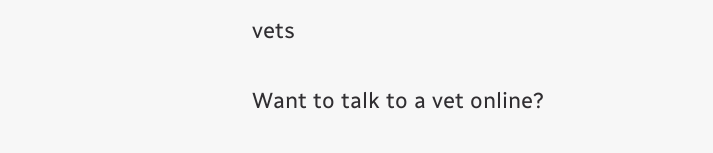vets

Want to talk to a vet online?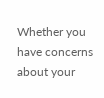Whether you have concerns about your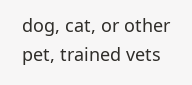dog, cat, or other pet, trained vets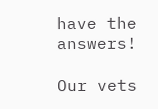have the answers!

Our vets